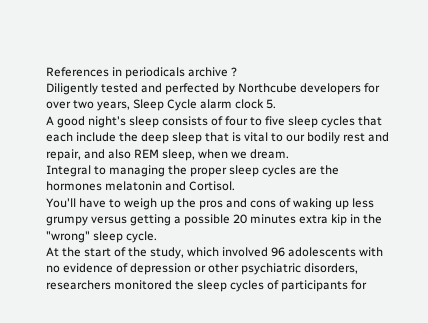References in periodicals archive ?
Diligently tested and perfected by Northcube developers for over two years, Sleep Cycle alarm clock 5.
A good night's sleep consists of four to five sleep cycles that each include the deep sleep that is vital to our bodily rest and repair, and also REM sleep, when we dream.
Integral to managing the proper sleep cycles are the hormones melatonin and Cortisol.
You'll have to weigh up the pros and cons of waking up less grumpy versus getting a possible 20 minutes extra kip in the "wrong" sleep cycle.
At the start of the study, which involved 96 adolescents with no evidence of depression or other psychiatric disorders, researchers monitored the sleep cycles of participants for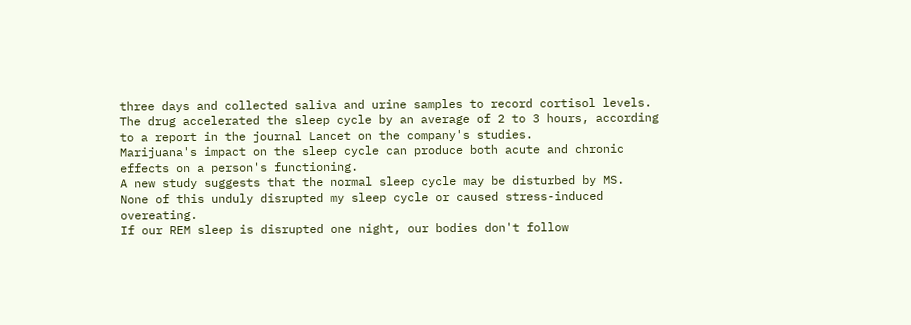three days and collected saliva and urine samples to record cortisol levels.
The drug accelerated the sleep cycle by an average of 2 to 3 hours, according to a report in the journal Lancet on the company's studies.
Marijuana's impact on the sleep cycle can produce both acute and chronic effects on a person's functioning.
A new study suggests that the normal sleep cycle may be disturbed by MS.
None of this unduly disrupted my sleep cycle or caused stress-induced overeating.
If our REM sleep is disrupted one night, our bodies don't follow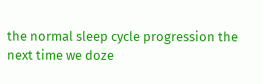the normal sleep cycle progression the next time we doze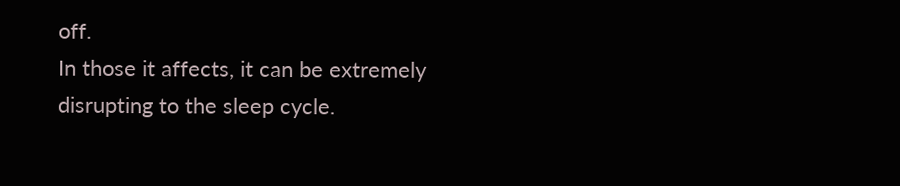off.
In those it affects, it can be extremely disrupting to the sleep cycle.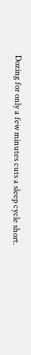Dozing for only a few minutes cuts a sleep cycle short.